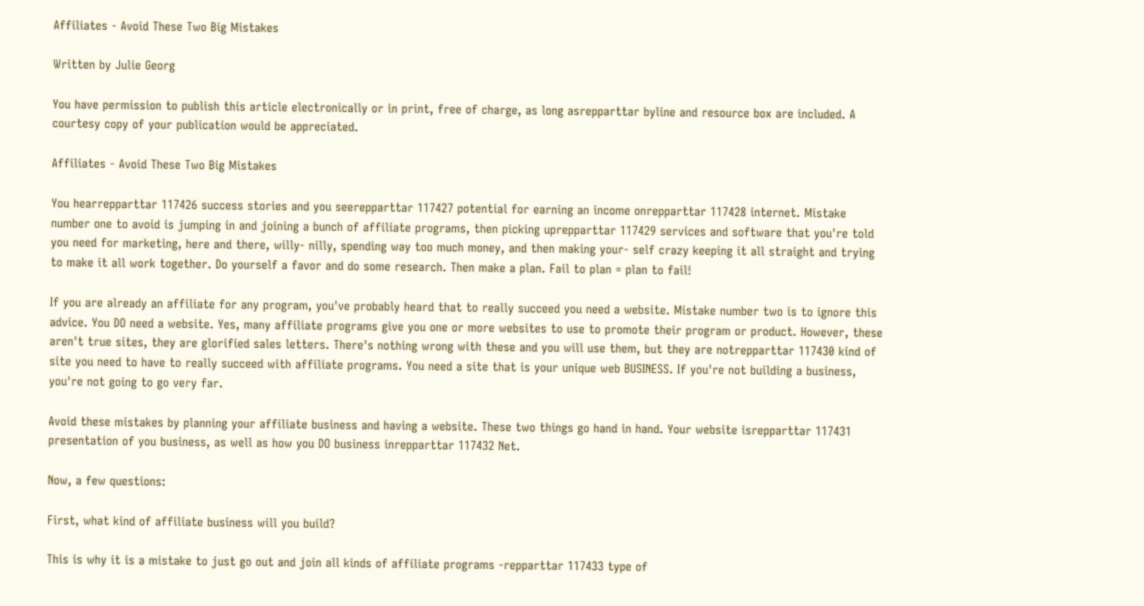Affiliates - Avoid These Two Big Mistakes

Written by Julie Georg

You have permission to publish this article electronically or in print, free of charge, as long asrepparttar byline and resource box are included. A courtesy copy of your publication would be appreciated.

Affiliates - Avoid These Two Big Mistakes

You hearrepparttar 117426 success stories and you seerepparttar 117427 potential for earning an income onrepparttar 117428 internet. Mistake number one to avoid is jumping in and joining a bunch of affiliate programs, then picking uprepparttar 117429 services and software that you're told you need for marketing, here and there, willy- nilly, spending way too much money, and then making your- self crazy keeping it all straight and trying to make it all work together. Do yourself a favor and do some research. Then make a plan. Fail to plan = plan to fail!

If you are already an affiliate for any program, you've probably heard that to really succeed you need a website. Mistake number two is to ignore this advice. You DO need a website. Yes, many affiliate programs give you one or more websites to use to promote their program or product. However, these aren't true sites, they are glorified sales letters. There's nothing wrong with these and you will use them, but they are notrepparttar 117430 kind of site you need to have to really succeed with affiliate programs. You need a site that is your unique web BUSINESS. If you're not building a business, you're not going to go very far.

Avoid these mistakes by planning your affiliate business and having a website. These two things go hand in hand. Your website isrepparttar 117431 presentation of you business, as well as how you DO business inrepparttar 117432 Net.

Now, a few questions:

First, what kind of affiliate business will you build?

This is why it is a mistake to just go out and join all kinds of affiliate programs -repparttar 117433 type of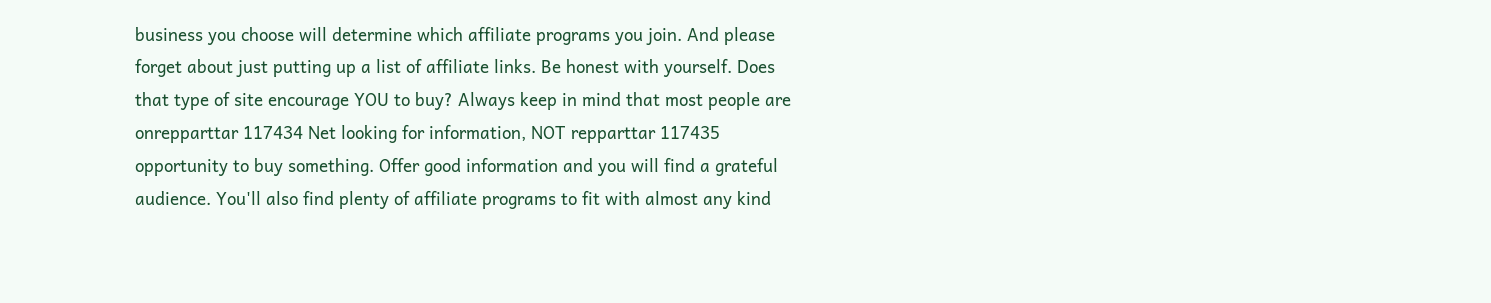business you choose will determine which affiliate programs you join. And please forget about just putting up a list of affiliate links. Be honest with yourself. Does that type of site encourage YOU to buy? Always keep in mind that most people are onrepparttar 117434 Net looking for information, NOT repparttar 117435 opportunity to buy something. Offer good information and you will find a grateful audience. You'll also find plenty of affiliate programs to fit with almost any kind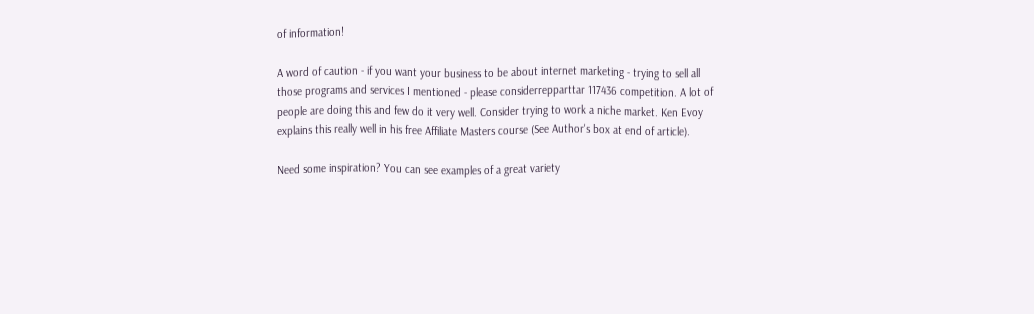of information!

A word of caution - if you want your business to be about internet marketing - trying to sell all those programs and services I mentioned - please considerrepparttar 117436 competition. A lot of people are doing this and few do it very well. Consider trying to work a niche market. Ken Evoy explains this really well in his free Affiliate Masters course (See Author's box at end of article).

Need some inspiration? You can see examples of a great variety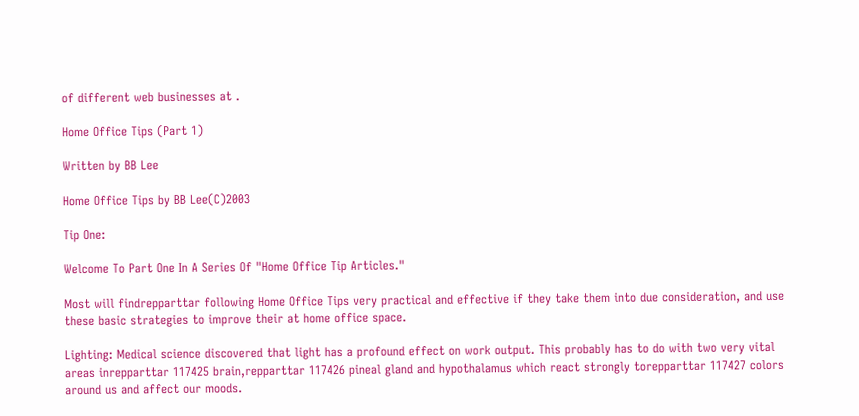of different web businesses at .

Home Office Tips (Part 1)

Written by BB Lee

Home Office Tips by BB Lee(C)2003

Tip One:

Welcome To Part One In A Series Of "Home Office Tip Articles."

Most will findrepparttar following Home Office Tips very practical and effective if they take them into due consideration, and use these basic strategies to improve their at home office space.

Lighting: Medical science discovered that light has a profound effect on work output. This probably has to do with two very vital areas inrepparttar 117425 brain,repparttar 117426 pineal gland and hypothalamus which react strongly torepparttar 117427 colors around us and affect our moods.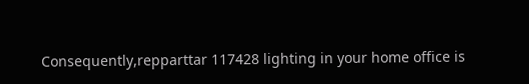Consequently,repparttar 117428 lighting in your home office is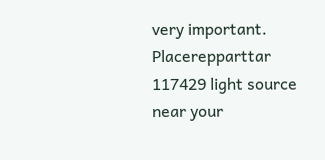very important. Placerepparttar 117429 light source near your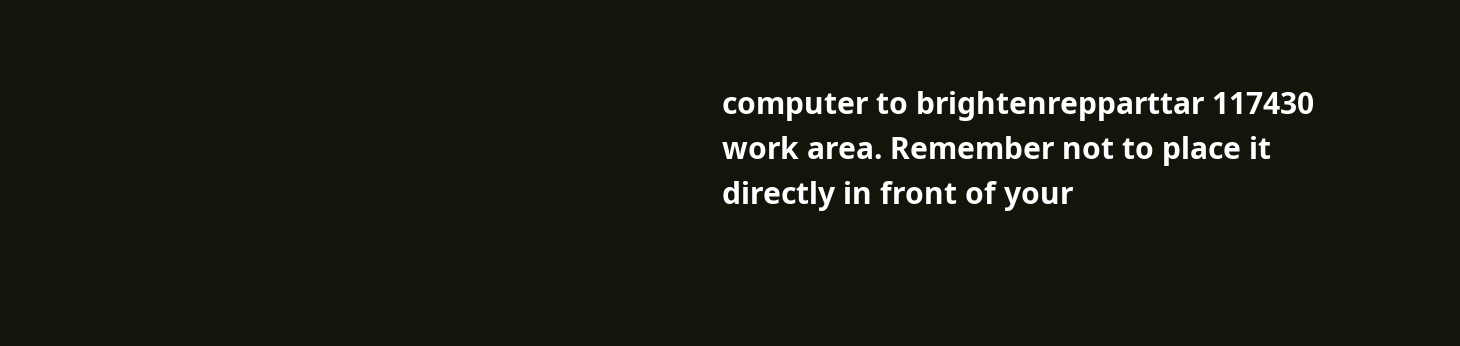computer to brightenrepparttar 117430 work area. Remember not to place it directly in front of your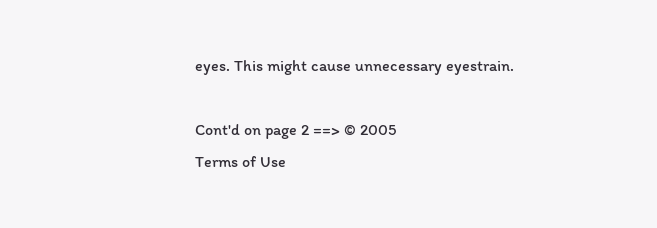eyes. This might cause unnecessary eyestrain.

Cont'd on page 2 ==> © 2005
Terms of Use